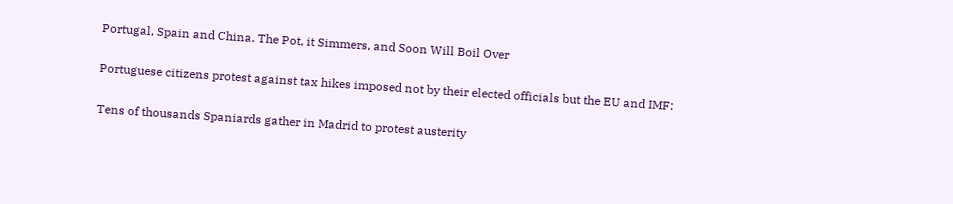Portugal, Spain and China. The Pot, it Simmers, and Soon Will Boil Over

Portuguese citizens protest against tax hikes imposed not by their elected officials but the EU and IMF:

Tens of thousands Spaniards gather in Madrid to protest austerity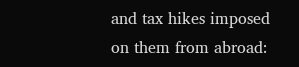and tax hikes imposed on them from abroad: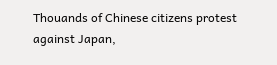Thouands of Chinese citizens protest against Japan,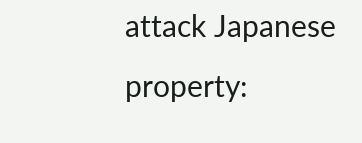attack Japanese property: